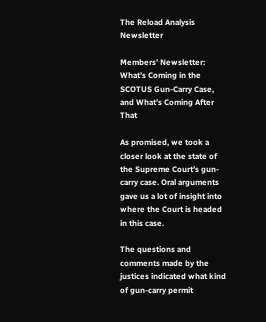The Reload Analysis Newsletter

Members’ Newsletter: What’s Coming in the SCOTUS Gun-Carry Case, and What’s Coming After That

As promised, we took a closer look at the state of the Supreme Court’s gun-carry case. Oral arguments gave us a lot of insight into where the Court is headed in this case.

The questions and comments made by the justices indicated what kind of gun-carry permit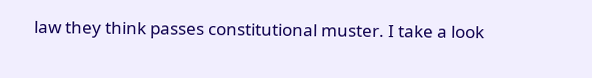law they think passes constitutional muster. I take a look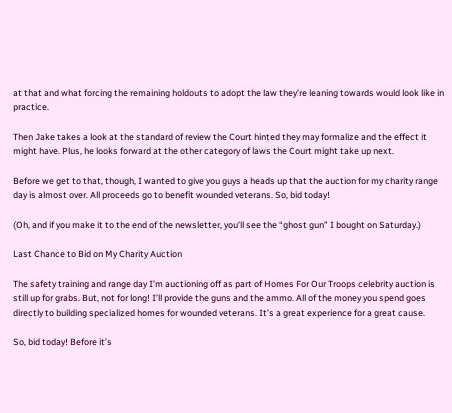at that and what forcing the remaining holdouts to adopt the law they’re leaning towards would look like in practice.

Then Jake takes a look at the standard of review the Court hinted they may formalize and the effect it might have. Plus, he looks forward at the other category of laws the Court might take up next.

Before we get to that, though, I wanted to give you guys a heads up that the auction for my charity range day is almost over. All proceeds go to benefit wounded veterans. So, bid today!

(Oh, and if you make it to the end of the newsletter, you’ll see the “ghost gun” I bought on Saturday.)

Last Chance to Bid on My Charity Auction

The safety training and range day I’m auctioning off as part of Homes For Our Troops celebrity auction is still up for grabs. But, not for long! I’ll provide the guns and the ammo. All of the money you spend goes directly to building specialized homes for wounded veterans. It’s a great experience for a great cause.

So, bid today! Before it’s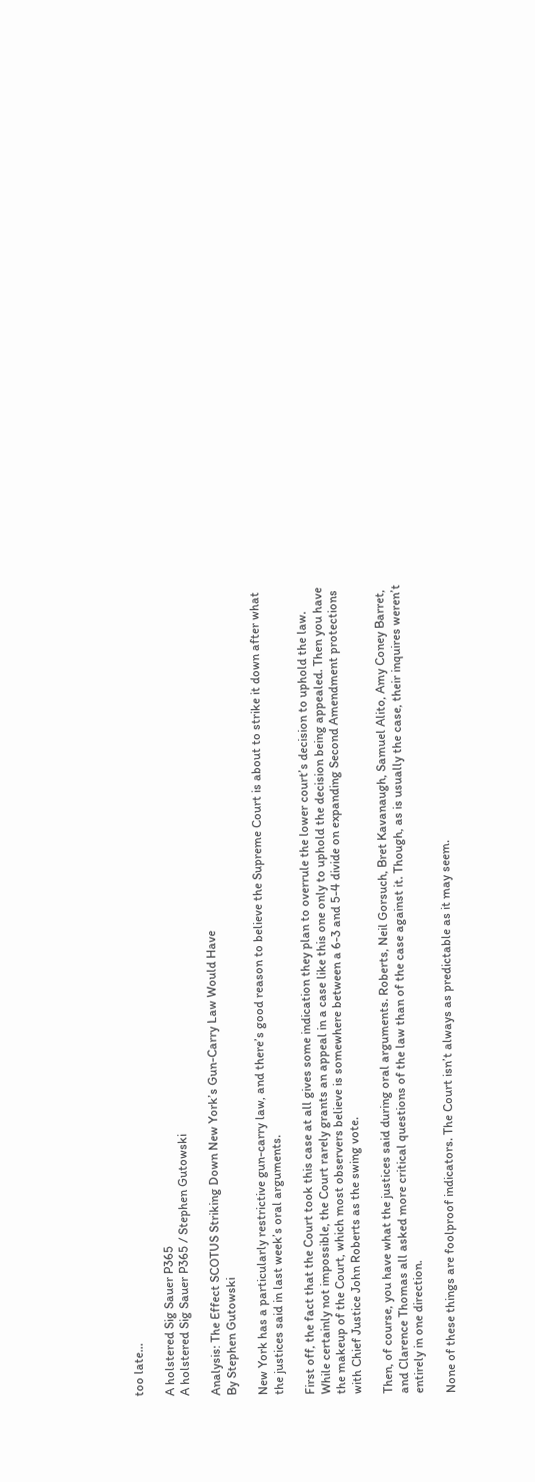too late…

A holstered Sig Sauer P365
A holstered Sig Sauer P365 / Stephen Gutowski

Analysis: The Effect SCOTUS Striking Down New York’s Gun-Carry Law Would Have
By Stephen Gutowski

New York has a particularly restrictive gun-carry law, and there’s good reason to believe the Supreme Court is about to strike it down after what the justices said in last week’s oral arguments.

First off, the fact that the Court took this case at all gives some indication they plan to overrule the lower court’s decision to uphold the law. While certainly not impossible, the Court rarely grants an appeal in a case like this one only to uphold the decision being appealed. Then you have the makeup of the Court, which most observers believe is somewhere between a 6-3 and 5-4 divide on expanding Second Amendment protections with Chief Justice John Roberts as the swing vote.

Then, of course, you have what the justices said during oral arguments. Roberts, Neil Gorsuch, Bret Kavanaugh, Samuel Alito, Amy Coney Barret, and Clarence Thomas all asked more critical questions of the law than of the case against it. Though, as is usually the case, their inquires weren’t entirely in one direction.

None of these things are foolproof indicators. The Court isn’t always as predictable as it may seem.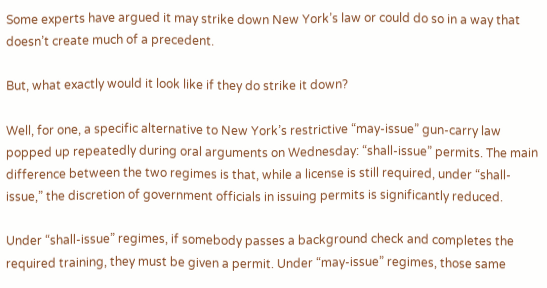Some experts have argued it may strike down New York’s law or could do so in a way that doesn’t create much of a precedent.

But, what exactly would it look like if they do strike it down?

Well, for one, a specific alternative to New York’s restrictive “may-issue” gun-carry law popped up repeatedly during oral arguments on Wednesday: “shall-issue” permits. The main difference between the two regimes is that, while a license is still required, under “shall-issue,” the discretion of government officials in issuing permits is significantly reduced.

Under “shall-issue” regimes, if somebody passes a background check and completes the required training, they must be given a permit. Under “may-issue” regimes, those same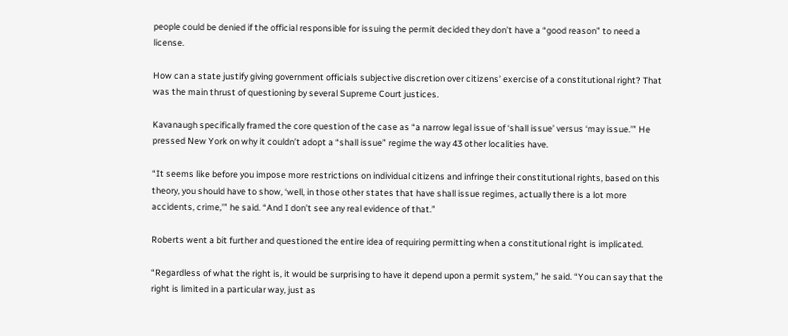people could be denied if the official responsible for issuing the permit decided they don’t have a “good reason” to need a license.

How can a state justify giving government officials subjective discretion over citizens’ exercise of a constitutional right? That was the main thrust of questioning by several Supreme Court justices.

Kavanaugh specifically framed the core question of the case as “a narrow legal issue of ‘shall issue’ versus ‘may issue.’” He pressed New York on why it couldn’t adopt a “shall issue” regime the way 43 other localities have.

“It seems like before you impose more restrictions on individual citizens and infringe their constitutional rights, based on this theory, you should have to show, ‘well, in those other states that have shall issue regimes, actually there is a lot more accidents, crime,’” he said. “And I don’t see any real evidence of that.”

Roberts went a bit further and questioned the entire idea of requiring permitting when a constitutional right is implicated.

“Regardless of what the right is, it would be surprising to have it depend upon a permit system,” he said. “You can say that the right is limited in a particular way, just as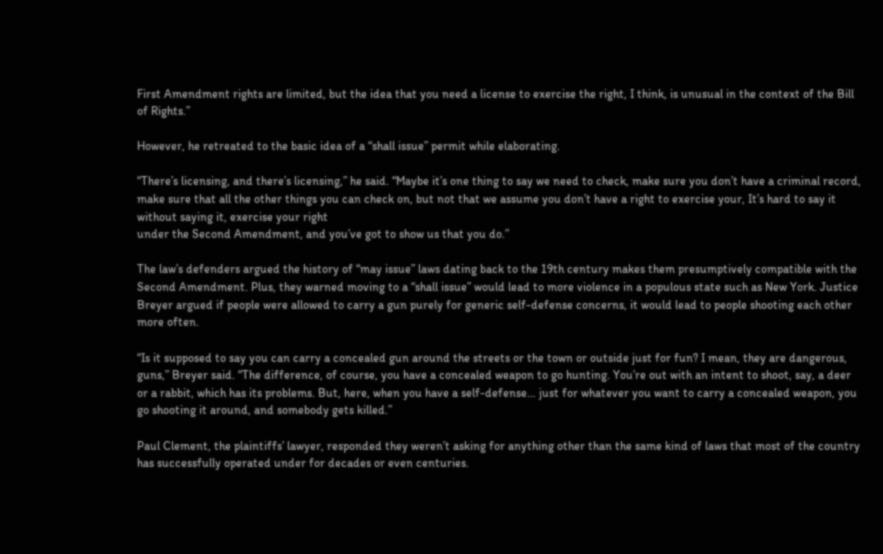First Amendment rights are limited, but the idea that you need a license to exercise the right, I think, is unusual in the context of the Bill of Rights.”

However, he retreated to the basic idea of a “shall issue” permit while elaborating.

“There’s licensing, and there’s licensing,” he said. “Maybe it’s one thing to say we need to check, make sure you don’t have a criminal record, make sure that all the other things you can check on, but not that we assume you don’t have a right to exercise your, It’s hard to say it without saying it, exercise your right
under the Second Amendment, and you’ve got to show us that you do.”

The law’s defenders argued the history of “may issue” laws dating back to the 19th century makes them presumptively compatible with the Second Amendment. Plus, they warned moving to a “shall issue” would lead to more violence in a populous state such as New York. Justice Breyer argued if people were allowed to carry a gun purely for generic self-defense concerns, it would lead to people shooting each other more often.

“Is it supposed to say you can carry a concealed gun around the streets or the town or outside just for fun? I mean, they are dangerous, guns,” Breyer said. “The difference, of course, you have a concealed weapon to go hunting. You’re out with an intent to shoot, say, a deer or a rabbit, which has its problems. But, here, when you have a self-defense… just for whatever you want to carry a concealed weapon, you go shooting it around, and somebody gets killed.”

Paul Clement, the plaintiffs’ lawyer, responded they weren’t asking for anything other than the same kind of laws that most of the country has successfully operated under for decades or even centuries.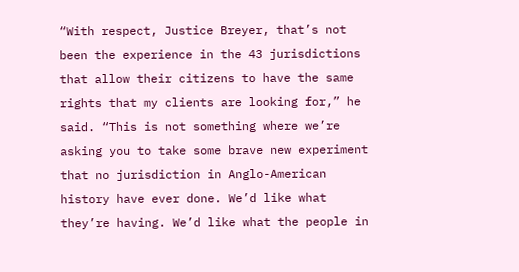“With respect, Justice Breyer, that’s not been the experience in the 43 jurisdictions that allow their citizens to have the same rights that my clients are looking for,” he said. “This is not something where we’re asking you to take some brave new experiment that no jurisdiction in Anglo-American history have ever done. We’d like what they’re having. We’d like what the people in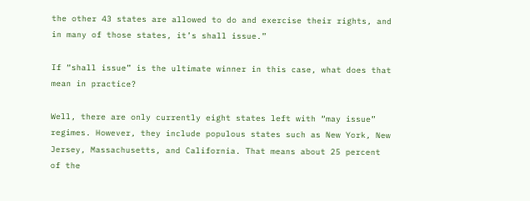the other 43 states are allowed to do and exercise their rights, and in many of those states, it’s shall issue.”

If “shall issue” is the ultimate winner in this case, what does that mean in practice?

Well, there are only currently eight states left with “may issue” regimes. However, they include populous states such as New York, New Jersey, Massachusetts, and California. That means about 25 percent of the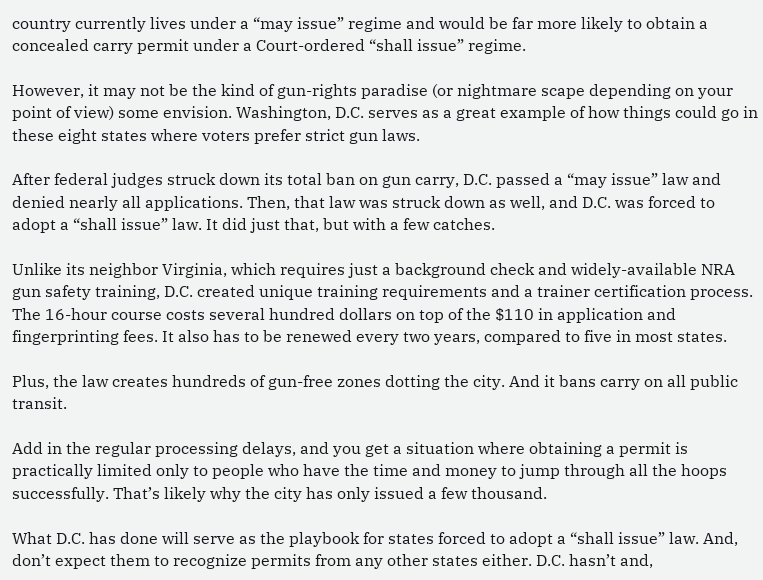country currently lives under a “may issue” regime and would be far more likely to obtain a concealed carry permit under a Court-ordered “shall issue” regime.

However, it may not be the kind of gun-rights paradise (or nightmare scape depending on your point of view) some envision. Washington, D.C. serves as a great example of how things could go in these eight states where voters prefer strict gun laws.

After federal judges struck down its total ban on gun carry, D.C. passed a “may issue” law and denied nearly all applications. Then, that law was struck down as well, and D.C. was forced to adopt a “shall issue” law. It did just that, but with a few catches.

Unlike its neighbor Virginia, which requires just a background check and widely-available NRA gun safety training, D.C. created unique training requirements and a trainer certification process. The 16-hour course costs several hundred dollars on top of the $110 in application and fingerprinting fees. It also has to be renewed every two years, compared to five in most states.

Plus, the law creates hundreds of gun-free zones dotting the city. And it bans carry on all public transit.

Add in the regular processing delays, and you get a situation where obtaining a permit is practically limited only to people who have the time and money to jump through all the hoops successfully. That’s likely why the city has only issued a few thousand.

What D.C. has done will serve as the playbook for states forced to adopt a “shall issue” law. And, don’t expect them to recognize permits from any other states either. D.C. hasn’t and,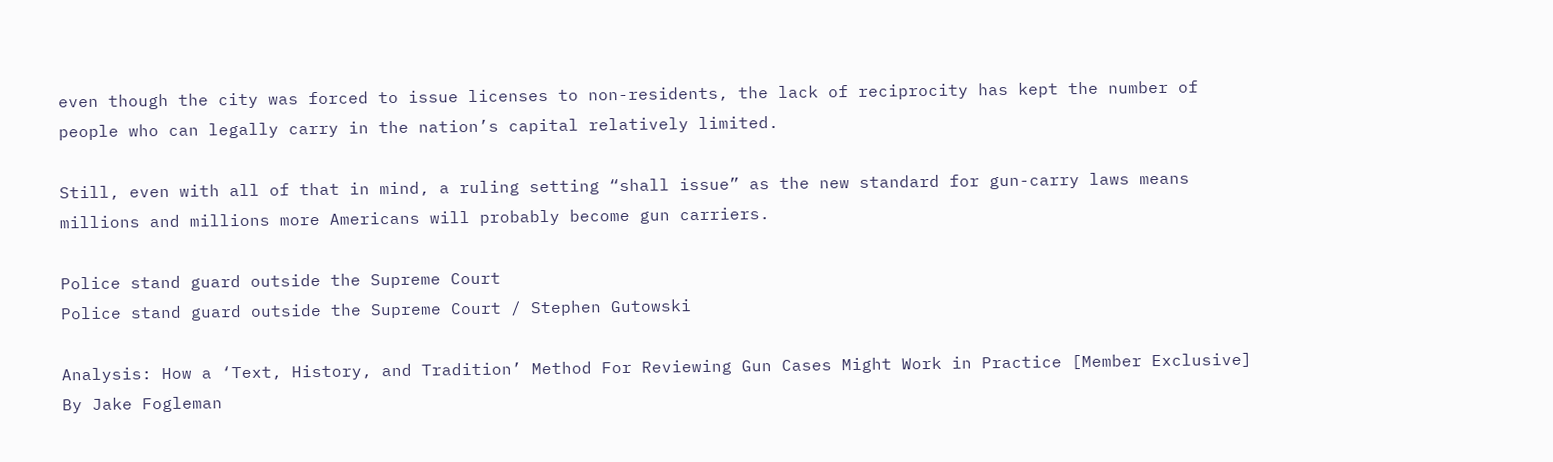even though the city was forced to issue licenses to non-residents, the lack of reciprocity has kept the number of people who can legally carry in the nation’s capital relatively limited.

Still, even with all of that in mind, a ruling setting “shall issue” as the new standard for gun-carry laws means millions and millions more Americans will probably become gun carriers.

Police stand guard outside the Supreme Court
Police stand guard outside the Supreme Court / Stephen Gutowski

Analysis: How a ‘Text, History, and Tradition’ Method For Reviewing Gun Cases Might Work in Practice [Member Exclusive]
By Jake Fogleman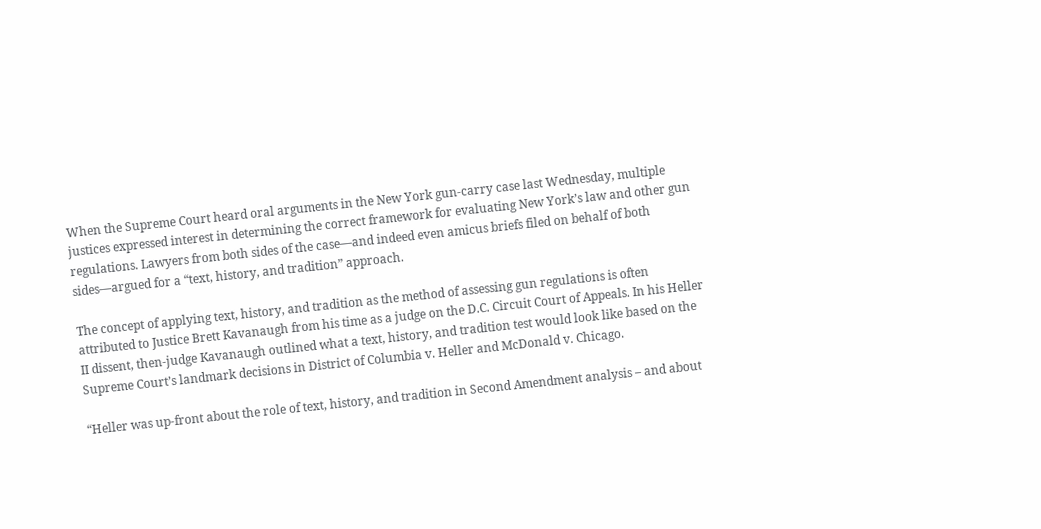When the Supreme Court heard oral arguments in the New York gun-carry case last Wednesday, multiple justices expressed interest in determining the correct framework for evaluating New York’s law and other gun regulations. Lawyers from both sides of the case—and indeed even amicus briefs filed on behalf of both sides—argued for a “text, history, and tradition” approach.

The concept of applying text, history, and tradition as the method of assessing gun regulations is often attributed to Justice Brett Kavanaugh from his time as a judge on the D.C. Circuit Court of Appeals. In his Heller II dissent, then-judge Kavanaugh outlined what a text, history, and tradition test would look like based on the Supreme Court’s landmark decisions in District of Columbia v. Heller and McDonald v. Chicago.

“Heller was up-front about the role of text, history, and tradition in Second Amendment analysis – and about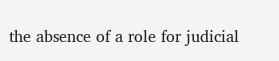the absence of a role for judicial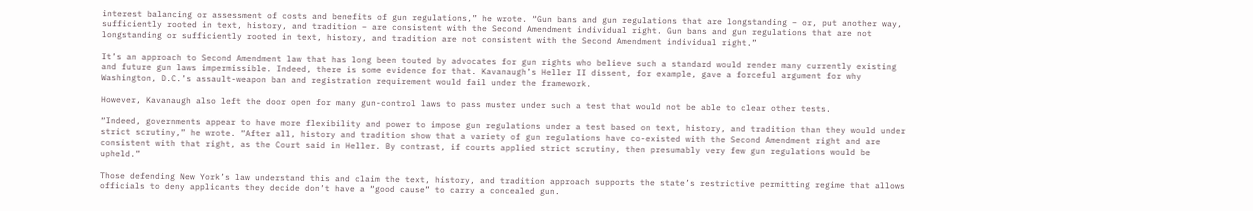interest balancing or assessment of costs and benefits of gun regulations,” he wrote. “Gun bans and gun regulations that are longstanding – or, put another way, sufficiently rooted in text, history, and tradition – are consistent with the Second Amendment individual right. Gun bans and gun regulations that are not longstanding or sufficiently rooted in text, history, and tradition are not consistent with the Second Amendment individual right.”

It’s an approach to Second Amendment law that has long been touted by advocates for gun rights who believe such a standard would render many currently existing and future gun laws impermissible. Indeed, there is some evidence for that. Kavanaugh’s Heller II dissent, for example, gave a forceful argument for why Washington, D.C.’s assault-weapon ban and registration requirement would fail under the framework.

However, Kavanaugh also left the door open for many gun-control laws to pass muster under such a test that would not be able to clear other tests.

“Indeed, governments appear to have more flexibility and power to impose gun regulations under a test based on text, history, and tradition than they would under strict scrutiny,” he wrote. “After all, history and tradition show that a variety of gun regulations have co-existed with the Second Amendment right and are consistent with that right, as the Court said in Heller. By contrast, if courts applied strict scrutiny, then presumably very few gun regulations would be upheld.”

Those defending New York’s law understand this and claim the text, history, and tradition approach supports the state’s restrictive permitting regime that allows officials to deny applicants they decide don’t have a “good cause” to carry a concealed gun.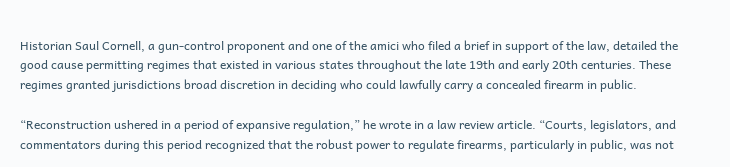Historian Saul Cornell, a gun-control proponent and one of the amici who filed a brief in support of the law, detailed the good cause permitting regimes that existed in various states throughout the late 19th and early 20th centuries. These regimes granted jurisdictions broad discretion in deciding who could lawfully carry a concealed firearm in public.

“Reconstruction ushered in a period of expansive regulation,” he wrote in a law review article. “Courts, legislators, and commentators during this period recognized that the robust power to regulate firearms, particularly in public, was not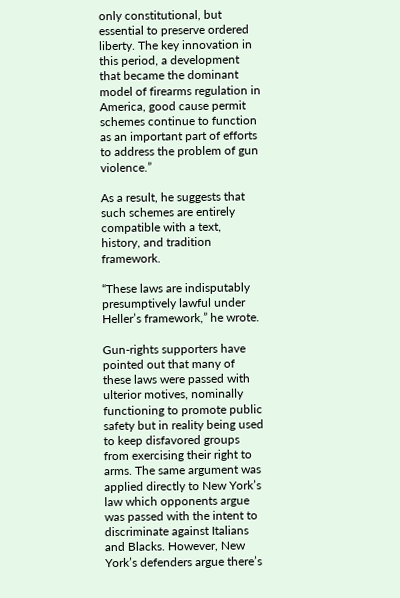only constitutional, but essential to preserve ordered liberty. The key innovation in this period, a development that became the dominant model of firearms regulation in America, good cause permit schemes continue to function as an important part of efforts to address the problem of gun violence.”

As a result, he suggests that such schemes are entirely compatible with a text, history, and tradition framework.

“These laws are indisputably presumptively lawful under Heller’s framework,” he wrote.

Gun-rights supporters have pointed out that many of these laws were passed with ulterior motives, nominally functioning to promote public safety but in reality being used to keep disfavored groups from exercising their right to arms. The same argument was applied directly to New York’s law which opponents argue was passed with the intent to discriminate against Italians and Blacks. However, New York’s defenders argue there’s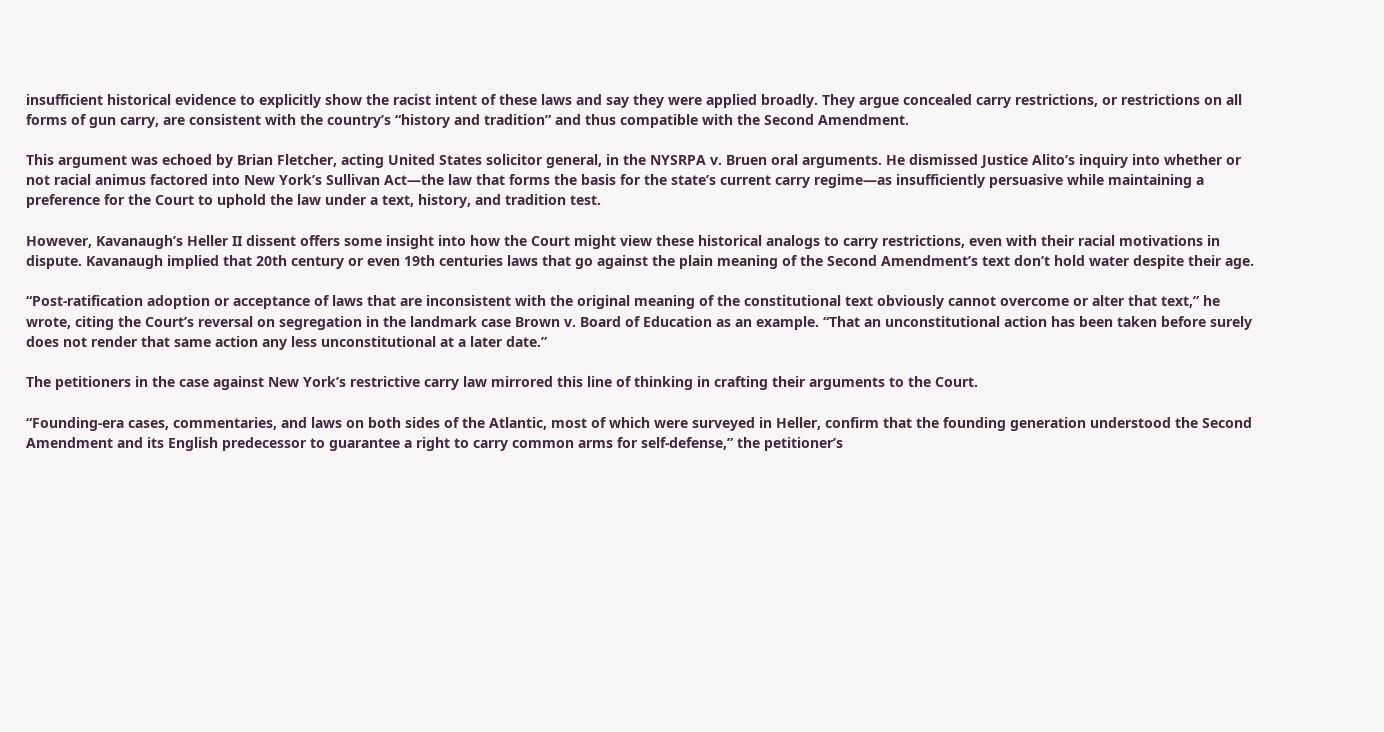insufficient historical evidence to explicitly show the racist intent of these laws and say they were applied broadly. They argue concealed carry restrictions, or restrictions on all forms of gun carry, are consistent with the country’s “history and tradition” and thus compatible with the Second Amendment.

This argument was echoed by Brian Fletcher, acting United States solicitor general, in the NYSRPA v. Bruen oral arguments. He dismissed Justice Alito’s inquiry into whether or not racial animus factored into New York’s Sullivan Act—the law that forms the basis for the state’s current carry regime—as insufficiently persuasive while maintaining a preference for the Court to uphold the law under a text, history, and tradition test.

However, Kavanaugh’s Heller II dissent offers some insight into how the Court might view these historical analogs to carry restrictions, even with their racial motivations in dispute. Kavanaugh implied that 20th century or even 19th centuries laws that go against the plain meaning of the Second Amendment’s text don’t hold water despite their age.

“Post-ratification adoption or acceptance of laws that are inconsistent with the original meaning of the constitutional text obviously cannot overcome or alter that text,” he wrote, citing the Court’s reversal on segregation in the landmark case Brown v. Board of Education as an example. “That an unconstitutional action has been taken before surely does not render that same action any less unconstitutional at a later date.”

The petitioners in the case against New York’s restrictive carry law mirrored this line of thinking in crafting their arguments to the Court.

“Founding-era cases, commentaries, and laws on both sides of the Atlantic, most of which were surveyed in Heller, confirm that the founding generation understood the Second Amendment and its English predecessor to guarantee a right to carry common arms for self-defense,” the petitioner’s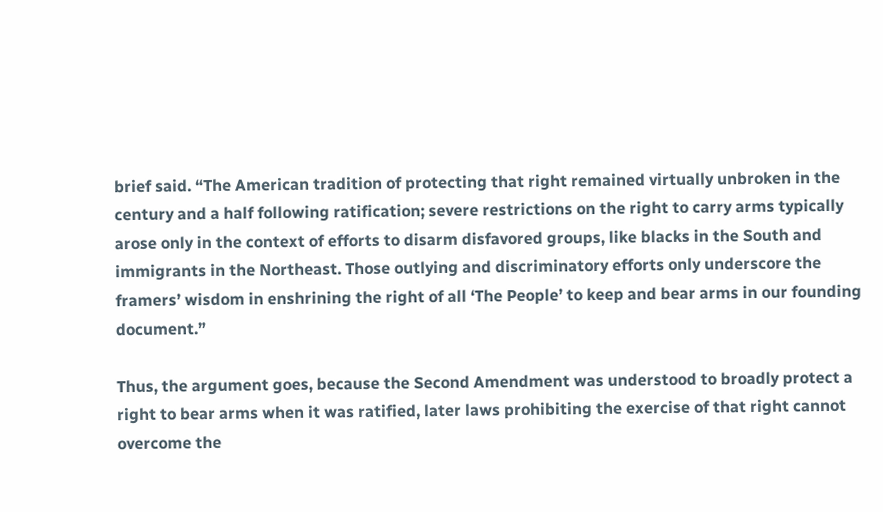brief said. “The American tradition of protecting that right remained virtually unbroken in the century and a half following ratification; severe restrictions on the right to carry arms typically arose only in the context of efforts to disarm disfavored groups, like blacks in the South and immigrants in the Northeast. Those outlying and discriminatory efforts only underscore the framers’ wisdom in enshrining the right of all ‘The People’ to keep and bear arms in our founding document.”

Thus, the argument goes, because the Second Amendment was understood to broadly protect a right to bear arms when it was ratified, later laws prohibiting the exercise of that right cannot overcome the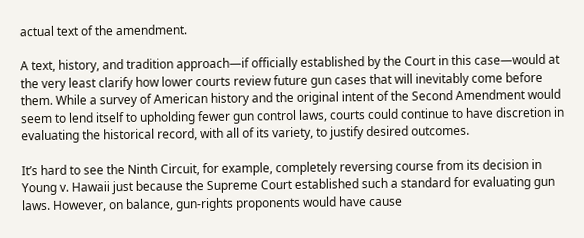actual text of the amendment.

A text, history, and tradition approach—if officially established by the Court in this case—would at the very least clarify how lower courts review future gun cases that will inevitably come before them. While a survey of American history and the original intent of the Second Amendment would seem to lend itself to upholding fewer gun control laws, courts could continue to have discretion in evaluating the historical record, with all of its variety, to justify desired outcomes.

It’s hard to see the Ninth Circuit, for example, completely reversing course from its decision in Young v. Hawaii just because the Supreme Court established such a standard for evaluating gun laws. However, on balance, gun-rights proponents would have cause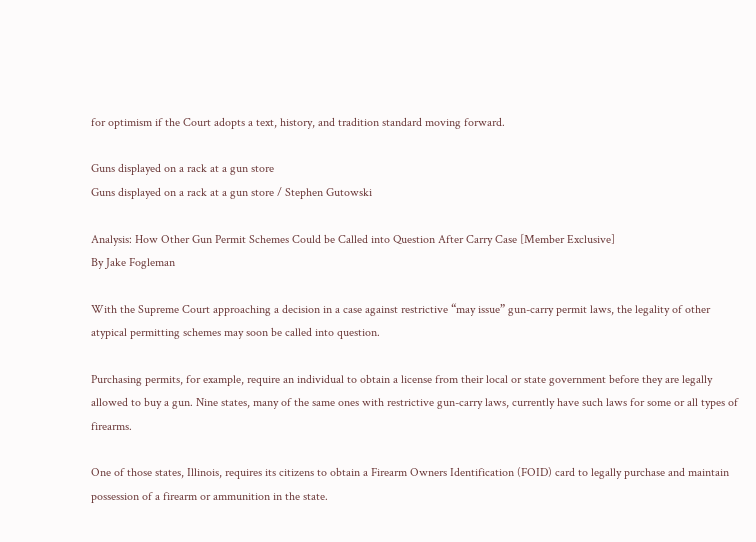for optimism if the Court adopts a text, history, and tradition standard moving forward.

Guns displayed on a rack at a gun store
Guns displayed on a rack at a gun store / Stephen Gutowski

Analysis: How Other Gun Permit Schemes Could be Called into Question After Carry Case [Member Exclusive]
By Jake Fogleman

With the Supreme Court approaching a decision in a case against restrictive “may issue” gun-carry permit laws, the legality of other atypical permitting schemes may soon be called into question.

Purchasing permits, for example, require an individual to obtain a license from their local or state government before they are legally allowed to buy a gun. Nine states, many of the same ones with restrictive gun-carry laws, currently have such laws for some or all types of firearms.

One of those states, Illinois, requires its citizens to obtain a Firearm Owners Identification (FOID) card to legally purchase and maintain possession of a firearm or ammunition in the state.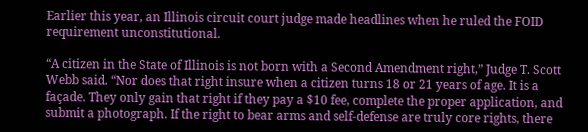Earlier this year, an Illinois circuit court judge made headlines when he ruled the FOID requirement unconstitutional.

“A citizen in the State of Illinois is not born with a Second Amendment right,” Judge T. Scott Webb said. “Nor does that right insure when a citizen turns 18 or 21 years of age. It is a façade. They only gain that right if they pay a $10 fee, complete the proper application, and submit a photograph. If the right to bear arms and self-defense are truly core rights, there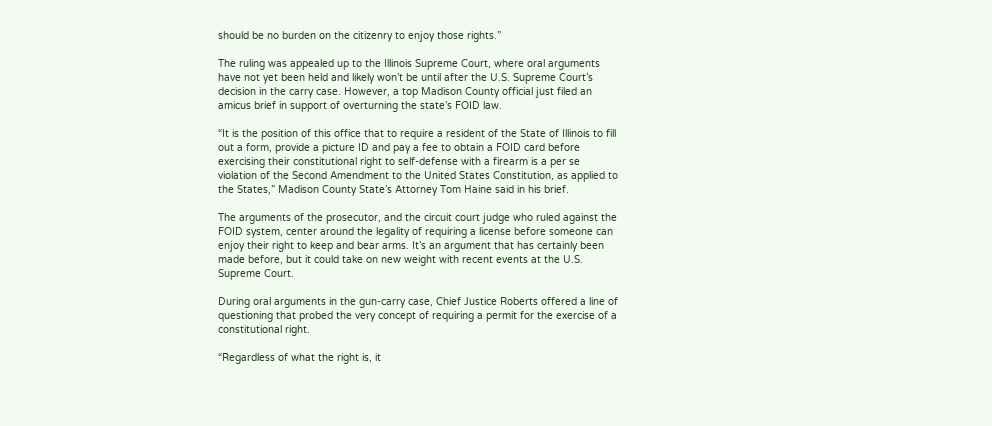should be no burden on the citizenry to enjoy those rights.”

The ruling was appealed up to the Illinois Supreme Court, where oral arguments have not yet been held and likely won’t be until after the U.S. Supreme Court’s decision in the carry case. However, a top Madison County official just filed an amicus brief in support of overturning the state’s FOID law.

“It is the position of this office that to require a resident of the State of Illinois to fill out a form, provide a picture ID and pay a fee to obtain a FOID card before exercising their constitutional right to self-defense with a firearm is a per se violation of the Second Amendment to the United States Constitution, as applied to the States,” Madison County State’s Attorney Tom Haine said in his brief.

The arguments of the prosecutor, and the circuit court judge who ruled against the FOID system, center around the legality of requiring a license before someone can enjoy their right to keep and bear arms. It’s an argument that has certainly been made before, but it could take on new weight with recent events at the U.S. Supreme Court.

During oral arguments in the gun-carry case, Chief Justice Roberts offered a line of questioning that probed the very concept of requiring a permit for the exercise of a constitutional right.

“Regardless of what the right is, it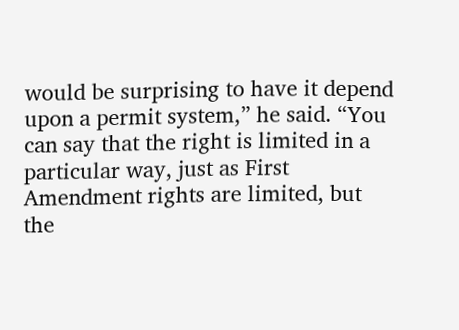would be surprising to have it depend upon a permit system,” he said. “You can say that the right is limited in a particular way, just as First Amendment rights are limited, but the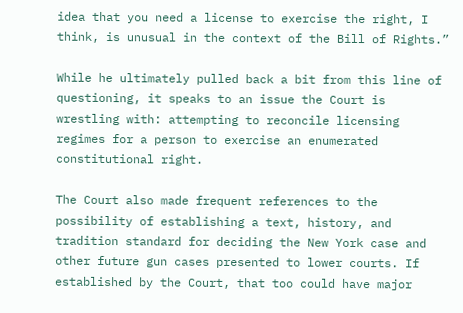idea that you need a license to exercise the right, I think, is unusual in the context of the Bill of Rights.”

While he ultimately pulled back a bit from this line of questioning, it speaks to an issue the Court is wrestling with: attempting to reconcile licensing regimes for a person to exercise an enumerated constitutional right.

The Court also made frequent references to the possibility of establishing a text, history, and tradition standard for deciding the New York case and other future gun cases presented to lower courts. If established by the Court, that too could have major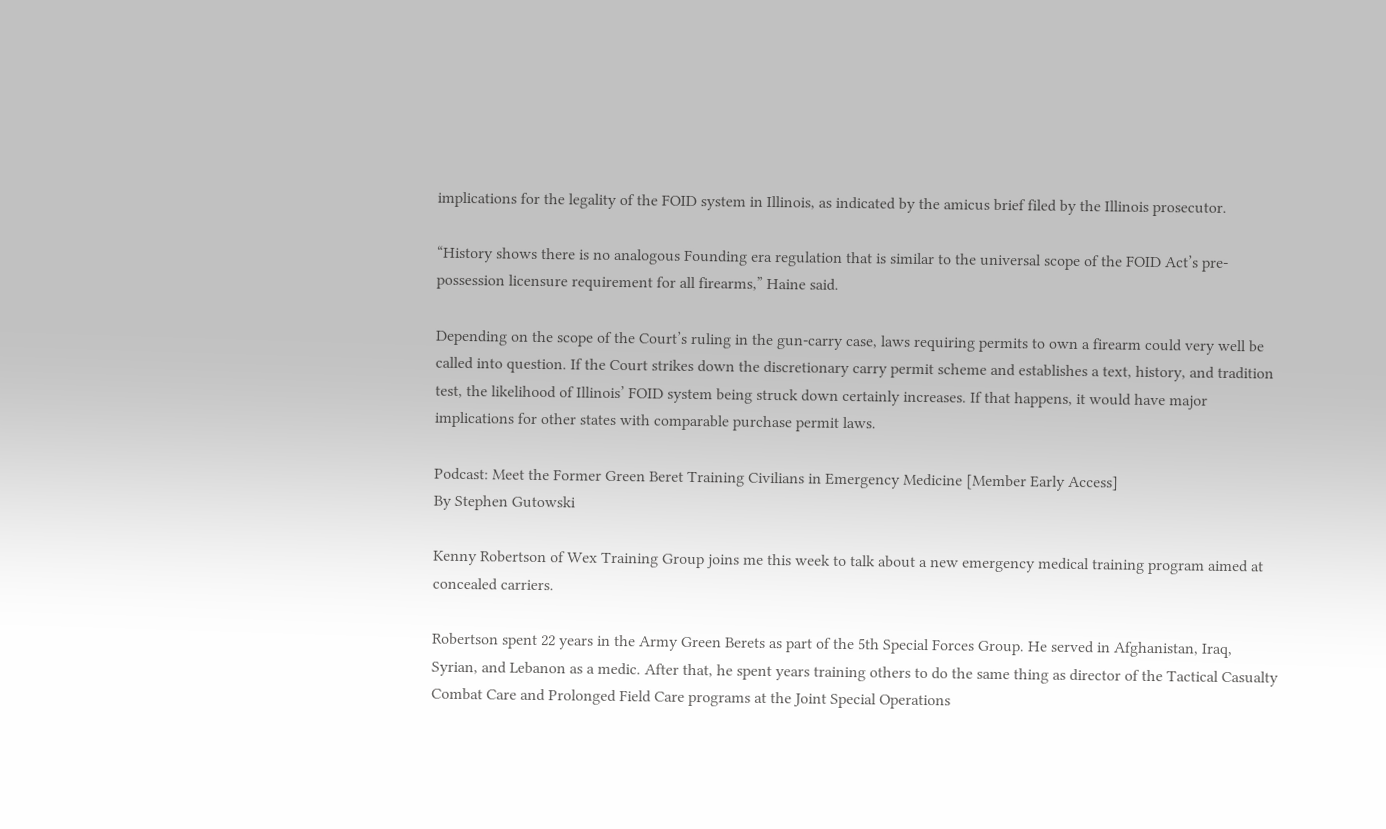implications for the legality of the FOID system in Illinois, as indicated by the amicus brief filed by the Illinois prosecutor.

“History shows there is no analogous Founding era regulation that is similar to the universal scope of the FOID Act’s pre-possession licensure requirement for all firearms,” Haine said.

Depending on the scope of the Court’s ruling in the gun-carry case, laws requiring permits to own a firearm could very well be called into question. If the Court strikes down the discretionary carry permit scheme and establishes a text, history, and tradition test, the likelihood of Illinois’ FOID system being struck down certainly increases. If that happens, it would have major implications for other states with comparable purchase permit laws.

Podcast: Meet the Former Green Beret Training Civilians in Emergency Medicine [Member Early Access]
By Stephen Gutowski

Kenny Robertson of Wex Training Group joins me this week to talk about a new emergency medical training program aimed at concealed carriers.

Robertson spent 22 years in the Army Green Berets as part of the 5th Special Forces Group. He served in Afghanistan, Iraq, Syrian, and Lebanon as a medic. After that, he spent years training others to do the same thing as director of the Tactical Casualty Combat Care and Prolonged Field Care programs at the Joint Special Operations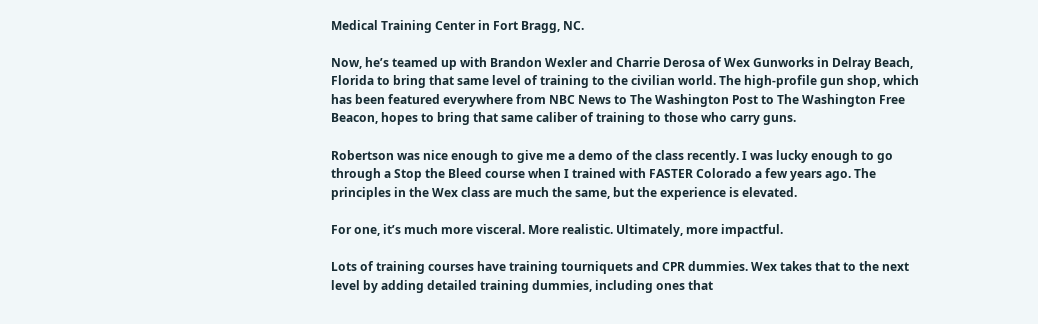Medical Training Center in Fort Bragg, NC.

Now, he’s teamed up with Brandon Wexler and Charrie Derosa of Wex Gunworks in Delray Beach, Florida to bring that same level of training to the civilian world. The high-profile gun shop, which has been featured everywhere from NBC News to The Washington Post to The Washington Free Beacon, hopes to bring that same caliber of training to those who carry guns.

Robertson was nice enough to give me a demo of the class recently. I was lucky enough to go through a Stop the Bleed course when I trained with FASTER Colorado a few years ago. The principles in the Wex class are much the same, but the experience is elevated.

For one, it’s much more visceral. More realistic. Ultimately, more impactful.

Lots of training courses have training tourniquets and CPR dummies. Wex takes that to the next level by adding detailed training dummies, including ones that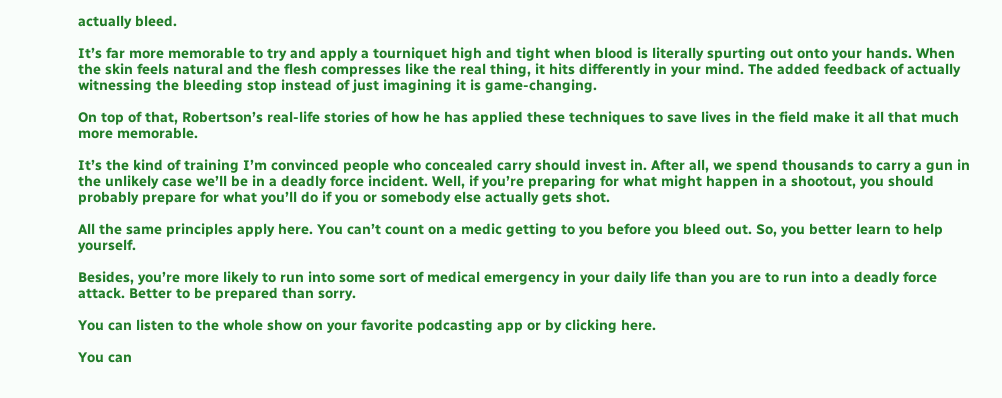actually bleed.

It’s far more memorable to try and apply a tourniquet high and tight when blood is literally spurting out onto your hands. When the skin feels natural and the flesh compresses like the real thing, it hits differently in your mind. The added feedback of actually witnessing the bleeding stop instead of just imagining it is game-changing.

On top of that, Robertson’s real-life stories of how he has applied these techniques to save lives in the field make it all that much more memorable.

It’s the kind of training I’m convinced people who concealed carry should invest in. After all, we spend thousands to carry a gun in the unlikely case we’ll be in a deadly force incident. Well, if you’re preparing for what might happen in a shootout, you should probably prepare for what you’ll do if you or somebody else actually gets shot.

All the same principles apply here. You can’t count on a medic getting to you before you bleed out. So, you better learn to help yourself.

Besides, you’re more likely to run into some sort of medical emergency in your daily life than you are to run into a deadly force attack. Better to be prepared than sorry.

You can listen to the whole show on your favorite podcasting app or by clicking here.

You can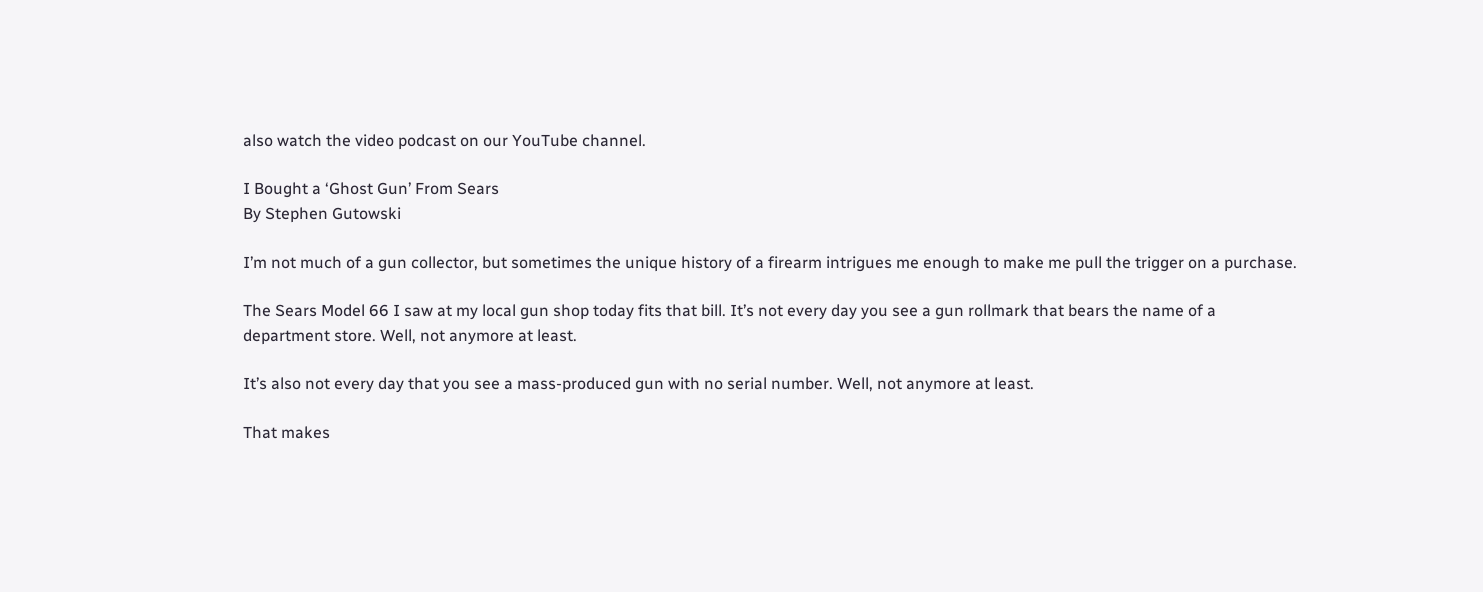also watch the video podcast on our YouTube channel.

I Bought a ‘Ghost Gun’ From Sears
By Stephen Gutowski

I’m not much of a gun collector, but sometimes the unique history of a firearm intrigues me enough to make me pull the trigger on a purchase.

The Sears Model 66 I saw at my local gun shop today fits that bill. It’s not every day you see a gun rollmark that bears the name of a department store. Well, not anymore at least.

It’s also not every day that you see a mass-produced gun with no serial number. Well, not anymore at least.

That makes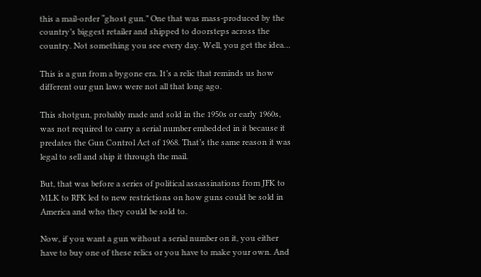this a mail-order “ghost gun.” One that was mass-produced by the country’s biggest retailer and shipped to doorsteps across the country. Not something you see every day. Well, you get the idea…

This is a gun from a bygone era. It’s a relic that reminds us how different our gun laws were not all that long ago.

This shotgun, probably made and sold in the 1950s or early 1960s, was not required to carry a serial number embedded in it because it predates the Gun Control Act of 1968. That’s the same reason it was legal to sell and ship it through the mail.

But, that was before a series of political assassinations from JFK to MLK to RFK led to new restrictions on how guns could be sold in America and who they could be sold to.

Now, if you want a gun without a serial number on it, you either have to buy one of these relics or you have to make your own. And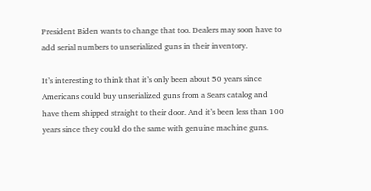President Biden wants to change that too. Dealers may soon have to add serial numbers to unserialized guns in their inventory.

It’s interesting to think that it’s only been about 50 years since Americans could buy unserialized guns from a Sears catalog and have them shipped straight to their door. And it’s been less than 100 years since they could do the same with genuine machine guns.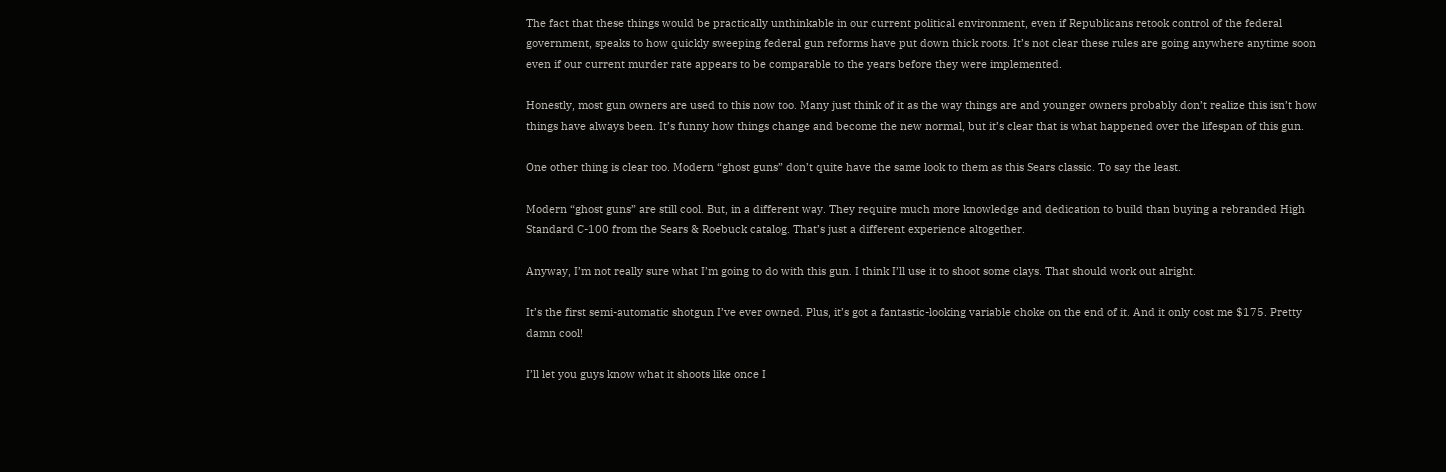The fact that these things would be practically unthinkable in our current political environment, even if Republicans retook control of the federal government, speaks to how quickly sweeping federal gun reforms have put down thick roots. It’s not clear these rules are going anywhere anytime soon even if our current murder rate appears to be comparable to the years before they were implemented.

Honestly, most gun owners are used to this now too. Many just think of it as the way things are and younger owners probably don’t realize this isn’t how things have always been. It’s funny how things change and become the new normal, but it’s clear that is what happened over the lifespan of this gun.

One other thing is clear too. Modern “ghost guns” don’t quite have the same look to them as this Sears classic. To say the least.

Modern “ghost guns” are still cool. But, in a different way. They require much more knowledge and dedication to build than buying a rebranded High Standard C-100 from the Sears & Roebuck catalog. That’s just a different experience altogether.

Anyway, I’m not really sure what I’m going to do with this gun. I think I’ll use it to shoot some clays. That should work out alright.

It’s the first semi-automatic shotgun I’ve ever owned. Plus, it’s got a fantastic-looking variable choke on the end of it. And it only cost me $175. Pretty damn cool!

I’ll let you guys know what it shoots like once I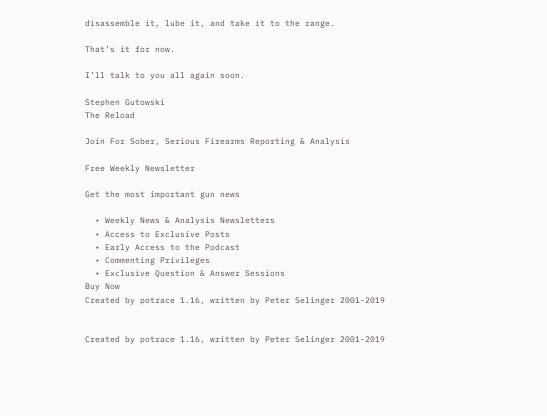disassemble it, lube it, and take it to the range.

That’s it for now.

I’ll talk to you all again soon.

Stephen Gutowski
The Reload

Join For Sober, Serious Firearms Reporting & Analysis

Free Weekly Newsletter

Get the most important gun news

  • Weekly News & Analysis Newsletters
  • Access to Exclusive Posts
  • Early Access to the Podcast
  • Commenting Privileges
  • Exclusive Question & Answer Sessions
Buy Now
Created by potrace 1.16, written by Peter Selinger 2001-2019


Created by potrace 1.16, written by Peter Selinger 2001-2019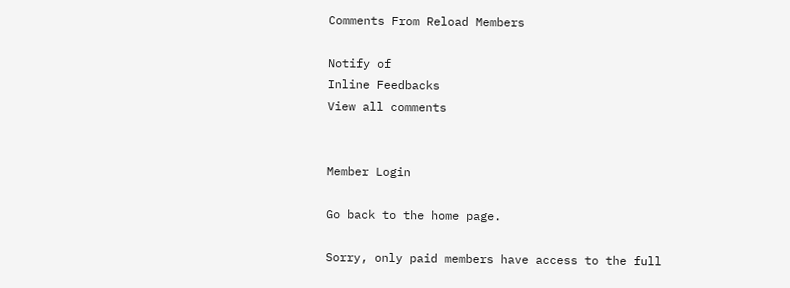Comments From Reload Members

Notify of
Inline Feedbacks
View all comments


Member Login

Go back to the home page.

Sorry, only paid members have access to the full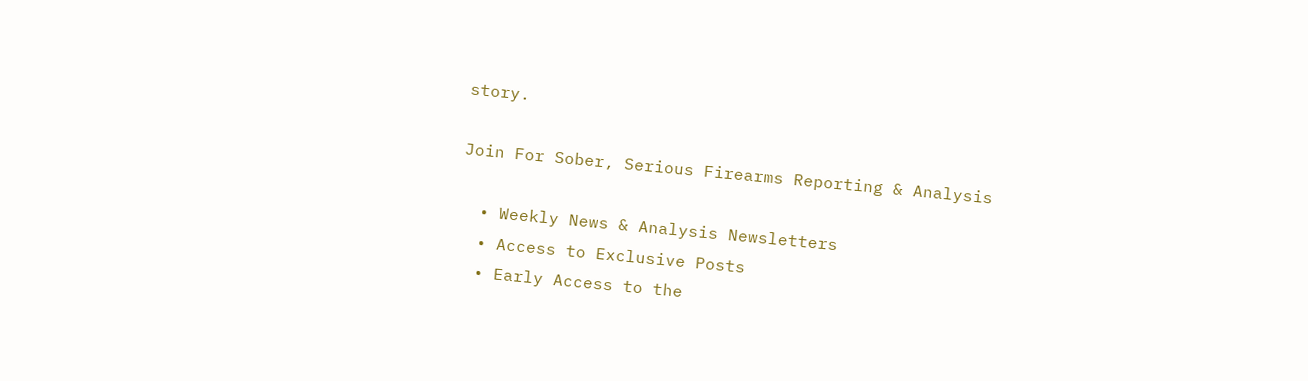story.

Join For Sober, Serious Firearms Reporting & Analysis

  • Weekly News & Analysis Newsletters
  • Access to Exclusive Posts
  • Early Access to the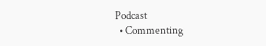Podcast
  • Commenting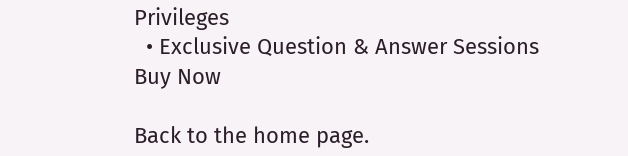Privileges
  • Exclusive Question & Answer Sessions
Buy Now

Back to the home page.